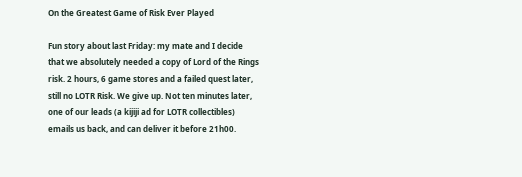On the Greatest Game of Risk Ever Played

Fun story about last Friday: my mate and I decide that we absolutely needed a copy of Lord of the Rings risk. 2 hours, 6 game stores and a failed quest later, still no LOTR Risk. We give up. Not ten minutes later, one of our leads (a kijiji ad for LOTR collectibles) emails us back, and can deliver it before 21h00.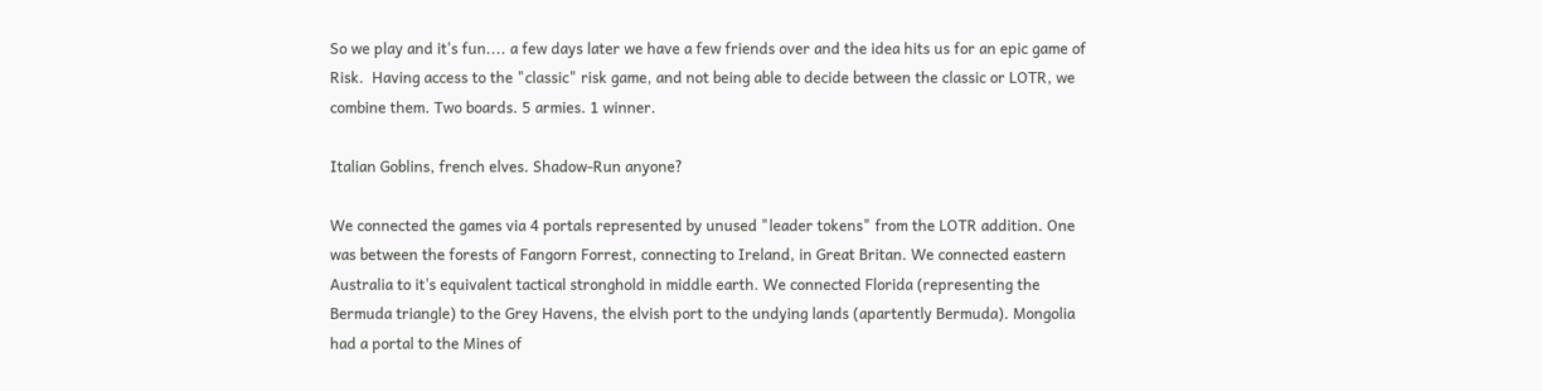So we play and it's fun.... a few days later we have a few friends over and the idea hits us for an epic game of Risk.  Having access to the "classic" risk game, and not being able to decide between the classic or LOTR, we combine them. Two boards. 5 armies. 1 winner.

Italian Goblins, french elves. Shadow-Run anyone?

We connected the games via 4 portals represented by unused "leader tokens" from the LOTR addition. One was between the forests of Fangorn Forrest, connecting to Ireland, in Great Britan. We connected eastern Australia to it's equivalent tactical stronghold in middle earth. We connected Florida (representing the Bermuda triangle) to the Grey Havens, the elvish port to the undying lands (apartently Bermuda). Mongolia had a portal to the Mines of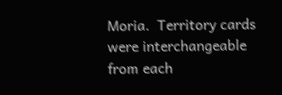Moria.  Territory cards were interchangeable from each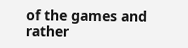of the games and rather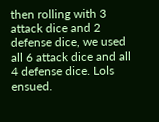then rolling with 3 attack dice and 2 defense dice, we used all 6 attack dice and all 4 defense dice. Lols ensued.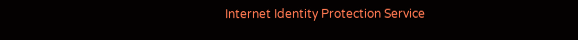Internet Identity Protection Service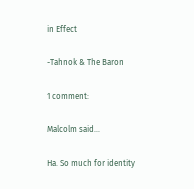in Effect

-Tahnok & The Baron

1 comment:

Malcolm said...

Ha. So much for identity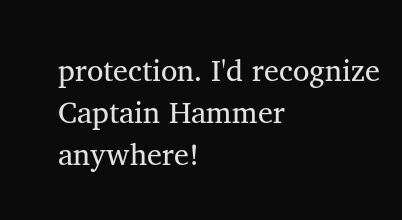protection. I'd recognize Captain Hammer anywhere!